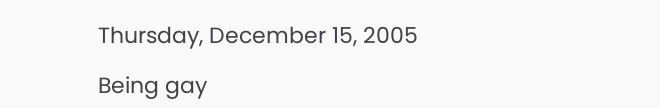Thursday, December 15, 2005

Being gay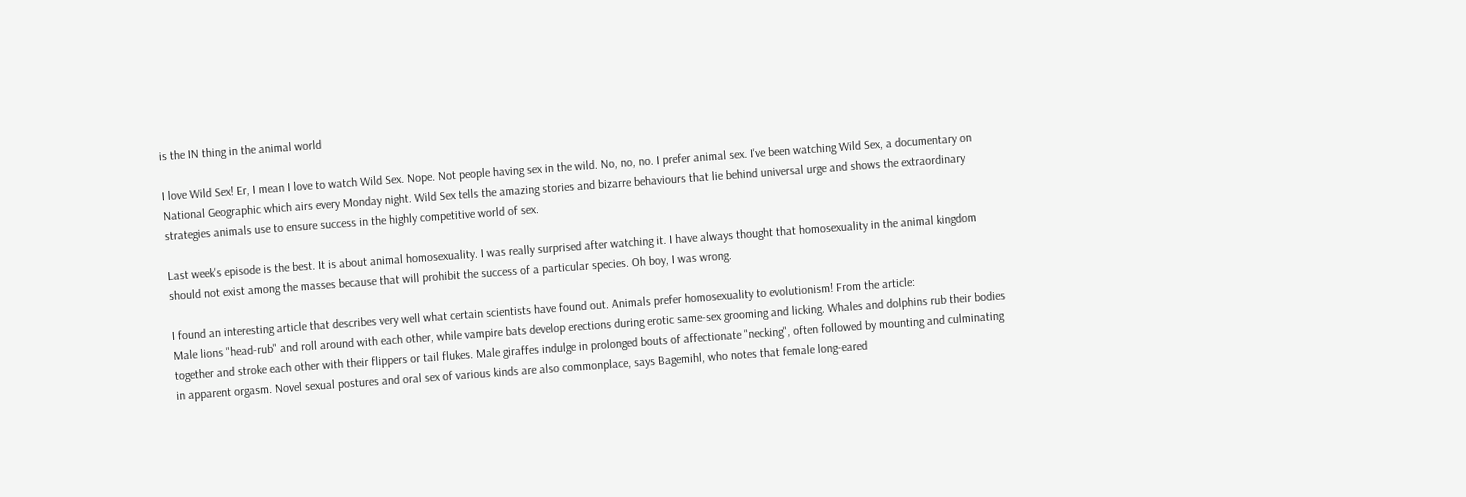is the IN thing in the animal world

I love Wild Sex! Er, I mean I love to watch Wild Sex. Nope. Not people having sex in the wild. No, no, no. I prefer animal sex. I've been watching Wild Sex, a documentary on National Geographic which airs every Monday night. Wild Sex tells the amazing stories and bizarre behaviours that lie behind universal urge and shows the extraordinary strategies animals use to ensure success in the highly competitive world of sex.

Last week's episode is the best. It is about animal homosexuality. I was really surprised after watching it. I have always thought that homosexuality in the animal kingdom should not exist among the masses because that will prohibit the success of a particular species. Oh boy, I was wrong.

I found an interesting article that describes very well what certain scientists have found out. Animals prefer homosexuality to evolutionism! From the article:
Male lions "head-rub" and roll around with each other, while vampire bats develop erections during erotic same-sex grooming and licking. Whales and dolphins rub their bodies together and stroke each other with their flippers or tail flukes. Male giraffes indulge in prolonged bouts of affectionate "necking", often followed by mounting and culminating in apparent orgasm. Novel sexual postures and oral sex of various kinds are also commonplace, says Bagemihl, who notes that female long-eared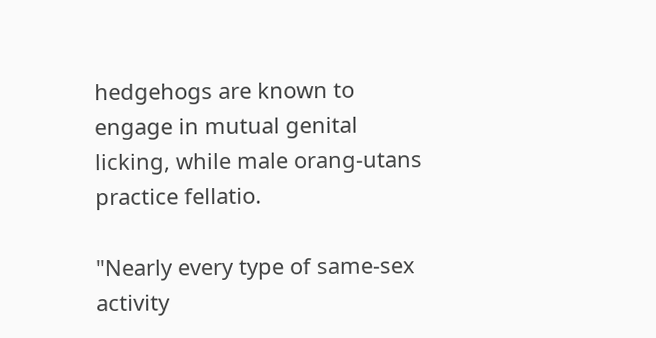hedgehogs are known to engage in mutual genital licking, while male orang-utans practice fellatio.

"Nearly every type of same-sex activity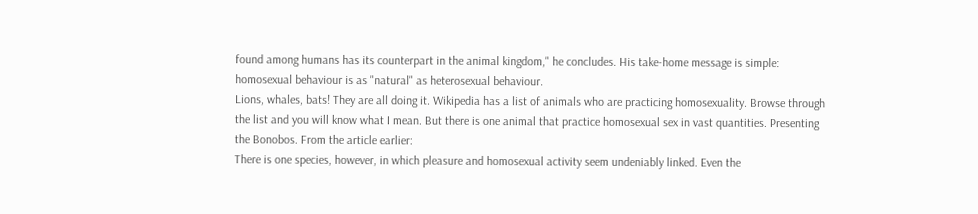found among humans has its counterpart in the animal kingdom," he concludes. His take-home message is simple: homosexual behaviour is as "natural" as heterosexual behaviour.
Lions, whales, bats! They are all doing it. Wikipedia has a list of animals who are practicing homosexuality. Browse through the list and you will know what I mean. But there is one animal that practice homosexual sex in vast quantities. Presenting the Bonobos. From the article earlier:
There is one species, however, in which pleasure and homosexual activity seem undeniably linked. Even the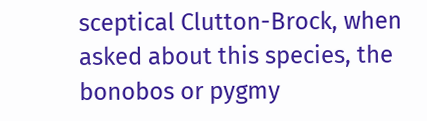sceptical Clutton-Brock, when asked about this species, the bonobos or pygmy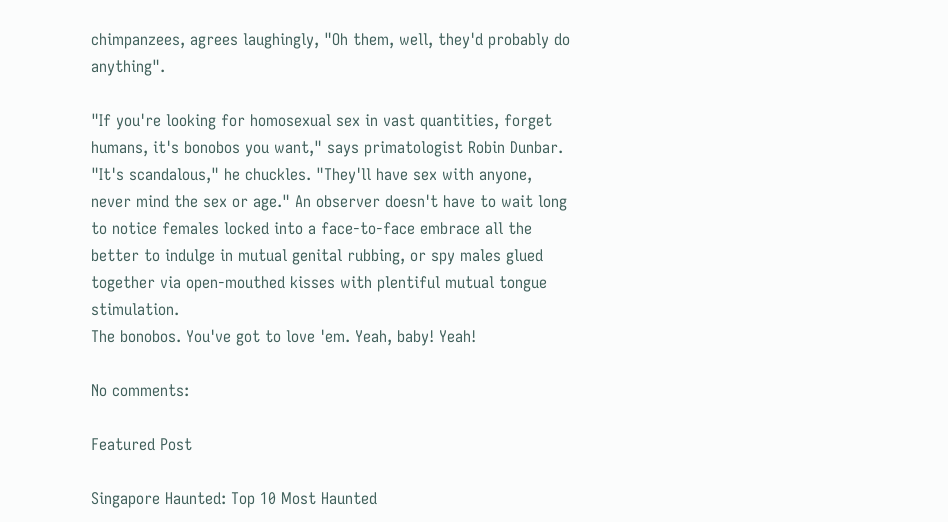chimpanzees, agrees laughingly, "Oh them, well, they'd probably do anything".

"If you're looking for homosexual sex in vast quantities, forget humans, it's bonobos you want," says primatologist Robin Dunbar. "It's scandalous," he chuckles. "They'll have sex with anyone, never mind the sex or age." An observer doesn't have to wait long to notice females locked into a face-to-face embrace all the better to indulge in mutual genital rubbing, or spy males glued together via open-mouthed kisses with plentiful mutual tongue stimulation.
The bonobos. You've got to love 'em. Yeah, baby! Yeah!

No comments:

Featured Post

Singapore Haunted: Top 10 Most Haunted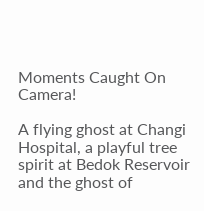Moments Caught On Camera!

A flying ghost at Changi Hospital, a playful tree spirit at Bedok Reservoir and the ghost of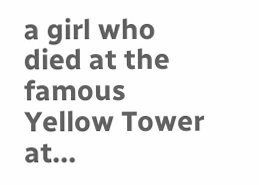a girl who died at the famous Yellow Tower at...